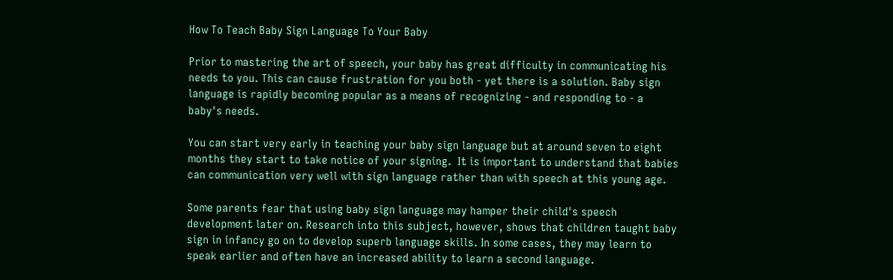How To Teach Baby Sign Language To Your Baby

Prior to mastering the art of speech, your baby has great difficulty in communicating his needs to you. This can cause frustration for you both - yet there is a solution. Baby sign language is rapidly becoming popular as a means of recognizing - and responding to - a baby's needs.

You can start very early in teaching your baby sign language but at around seven to eight months they start to take notice of your signing.  It is important to understand that babies can communication very well with sign language rather than with speech at this young age.

Some parents fear that using baby sign language may hamper their child's speech development later on. Research into this subject, however, shows that children taught baby sign in infancy go on to develop superb language skills. In some cases, they may learn to speak earlier and often have an increased ability to learn a second language.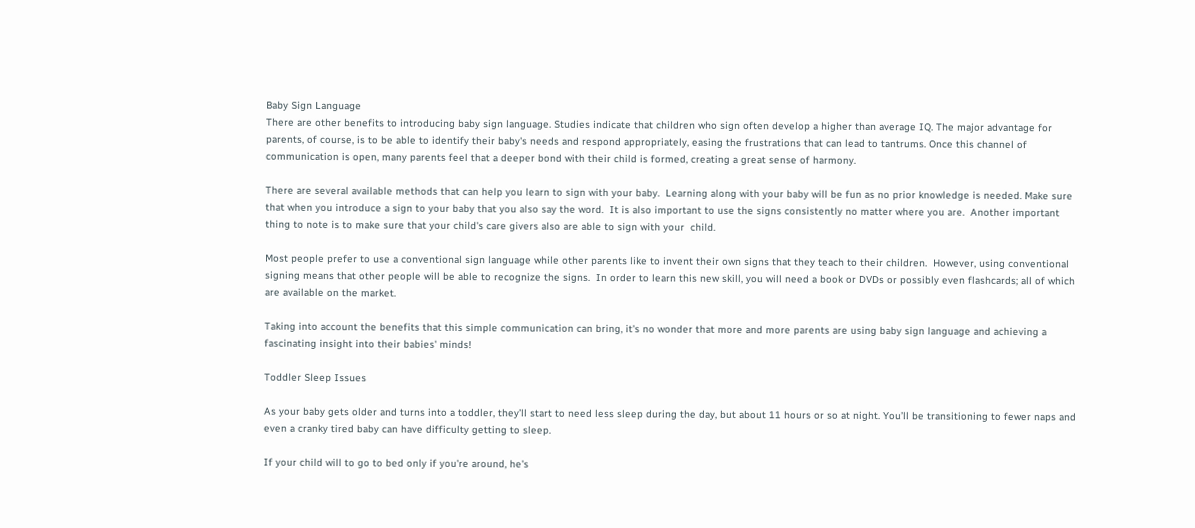Baby Sign Language
There are other benefits to introducing baby sign language. Studies indicate that children who sign often develop a higher than average IQ. The major advantage for parents, of course, is to be able to identify their baby's needs and respond appropriately, easing the frustrations that can lead to tantrums. Once this channel of communication is open, many parents feel that a deeper bond with their child is formed, creating a great sense of harmony.

There are several available methods that can help you learn to sign with your baby.  Learning along with your baby will be fun as no prior knowledge is needed. Make sure that when you introduce a sign to your baby that you also say the word.  It is also important to use the signs consistently no matter where you are.  Another important thing to note is to make sure that your child's care givers also are able to sign with your  child.

Most people prefer to use a conventional sign language while other parents like to invent their own signs that they teach to their children.  However, using conventional signing means that other people will be able to recognize the signs.  In order to learn this new skill, you will need a book or DVDs or possibly even flashcards; all of which are available on the market.

Taking into account the benefits that this simple communication can bring, it's no wonder that more and more parents are using baby sign language and achieving a fascinating insight into their babies' minds!

Toddler Sleep Issues

As your baby gets older and turns into a toddler, they’ll start to need less sleep during the day, but about 11 hours or so at night. You’ll be transitioning to fewer naps and even a cranky tired baby can have difficulty getting to sleep.

If your child will to go to bed only if you're around, he's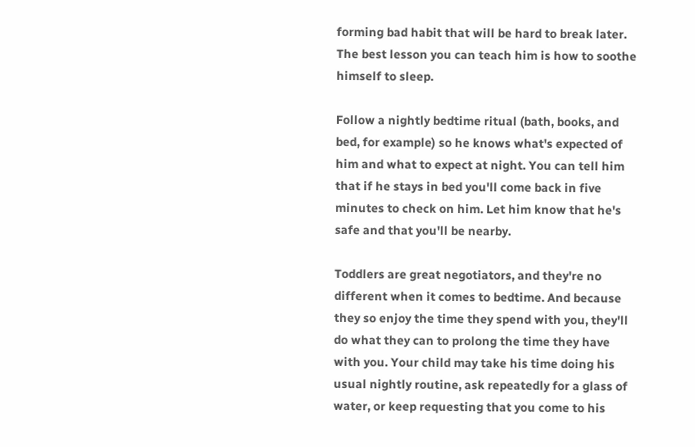forming bad habit that will be hard to break later. The best lesson you can teach him is how to soothe himself to sleep.

Follow a nightly bedtime ritual (bath, books, and bed, for example) so he knows what's expected of him and what to expect at night. You can tell him that if he stays in bed you'll come back in five minutes to check on him. Let him know that he's safe and that you'll be nearby.

Toddlers are great negotiators, and they're no different when it comes to bedtime. And because they so enjoy the time they spend with you, they'll do what they can to prolong the time they have with you. Your child may take his time doing his usual nightly routine, ask repeatedly for a glass of water, or keep requesting that you come to his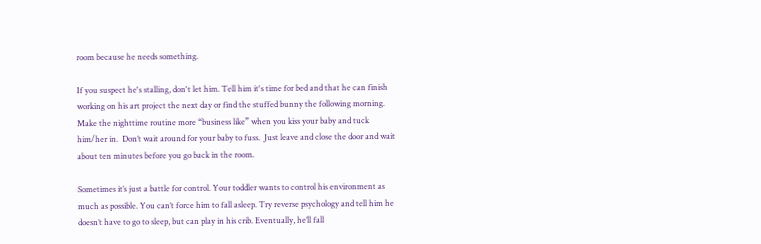room because he needs something.

If you suspect he's stalling, don't let him. Tell him it's time for bed and that he can finish working on his art project the next day or find the stuffed bunny the following morning.  Make the nighttime routine more “business like” when you kiss your baby and tuck him/her in.  Don’t wait around for your baby to fuss.  Just leave and close the door and wait about ten minutes before you go back in the room.

Sometimes it’s just a battle for control. Your toddler wants to control his environment as much as possible. You can’t force him to fall asleep. Try reverse psychology and tell him he doesn’t have to go to sleep, but can play in his crib. Eventually, he’ll fall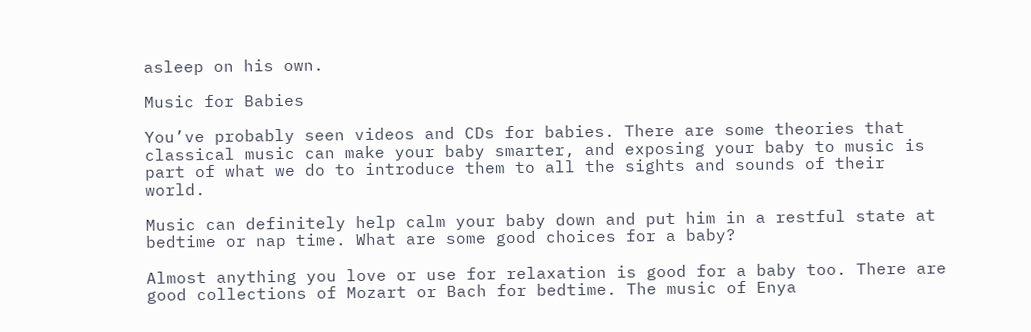asleep on his own.

Music for Babies

You’ve probably seen videos and CDs for babies. There are some theories that classical music can make your baby smarter, and exposing your baby to music is part of what we do to introduce them to all the sights and sounds of their world.

Music can definitely help calm your baby down and put him in a restful state at bedtime or nap time. What are some good choices for a baby?

Almost anything you love or use for relaxation is good for a baby too. There are good collections of Mozart or Bach for bedtime. The music of Enya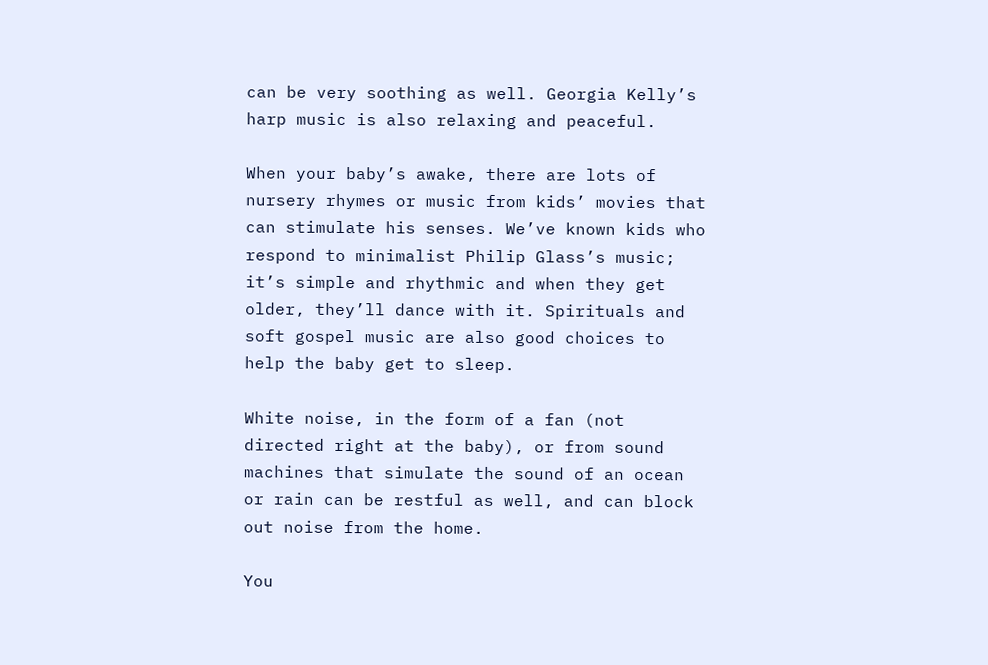can be very soothing as well. Georgia Kelly’s harp music is also relaxing and peaceful.

When your baby’s awake, there are lots of nursery rhymes or music from kids’ movies that can stimulate his senses. We’ve known kids who respond to minimalist Philip Glass’s music; it’s simple and rhythmic and when they get older, they’ll dance with it. Spirituals and soft gospel music are also good choices to help the baby get to sleep.

White noise, in the form of a fan (not directed right at the baby), or from sound machines that simulate the sound of an ocean or rain can be restful as well, and can block out noise from the home.

You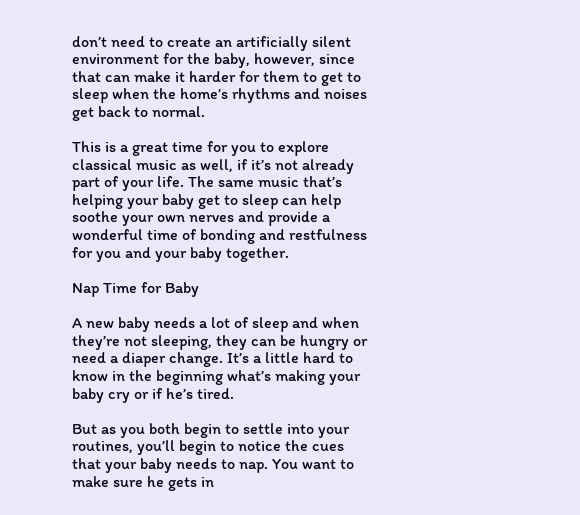don’t need to create an artificially silent environment for the baby, however, since that can make it harder for them to get to sleep when the home’s rhythms and noises get back to normal.

This is a great time for you to explore classical music as well, if it’s not already part of your life. The same music that’s helping your baby get to sleep can help soothe your own nerves and provide a wonderful time of bonding and restfulness for you and your baby together.

Nap Time for Baby

A new baby needs a lot of sleep and when they’re not sleeping, they can be hungry or need a diaper change. It’s a little hard to know in the beginning what’s making your baby cry or if he’s tired.

But as you both begin to settle into your routines, you’ll begin to notice the cues that your baby needs to nap. You want to make sure he gets in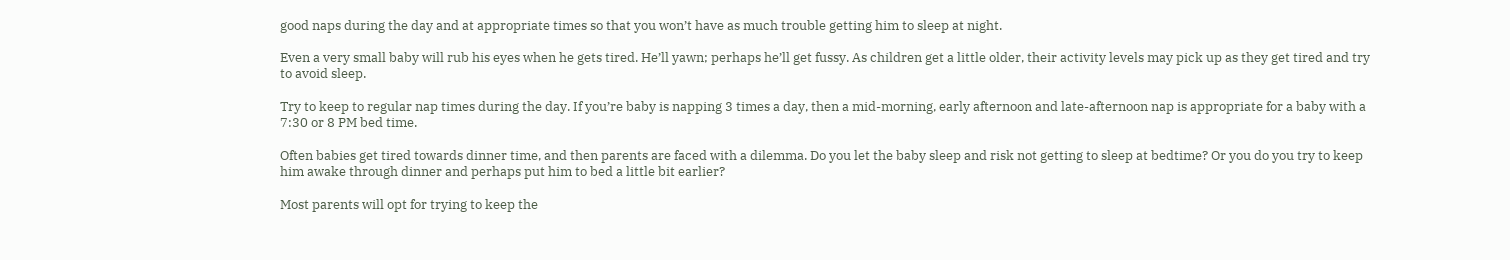good naps during the day and at appropriate times so that you won’t have as much trouble getting him to sleep at night.

Even a very small baby will rub his eyes when he gets tired. He’ll yawn; perhaps he’ll get fussy. As children get a little older, their activity levels may pick up as they get tired and try to avoid sleep.

Try to keep to regular nap times during the day. If you’re baby is napping 3 times a day, then a mid-morning, early afternoon and late-afternoon nap is appropriate for a baby with a 7:30 or 8 PM bed time.

Often babies get tired towards dinner time, and then parents are faced with a dilemma. Do you let the baby sleep and risk not getting to sleep at bedtime? Or you do you try to keep him awake through dinner and perhaps put him to bed a little bit earlier?

Most parents will opt for trying to keep the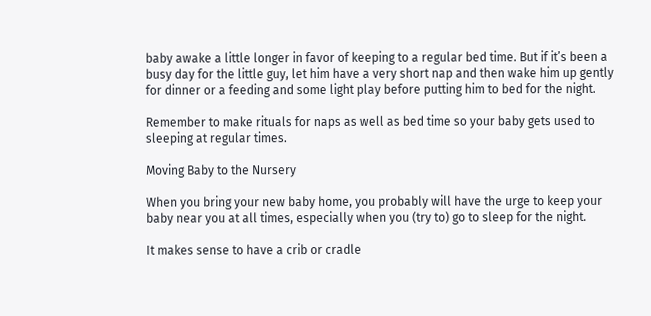baby awake a little longer in favor of keeping to a regular bed time. But if it’s been a busy day for the little guy, let him have a very short nap and then wake him up gently for dinner or a feeding and some light play before putting him to bed for the night.

Remember to make rituals for naps as well as bed time so your baby gets used to sleeping at regular times.

Moving Baby to the Nursery

When you bring your new baby home, you probably will have the urge to keep your baby near you at all times, especially when you (try to) go to sleep for the night.

It makes sense to have a crib or cradle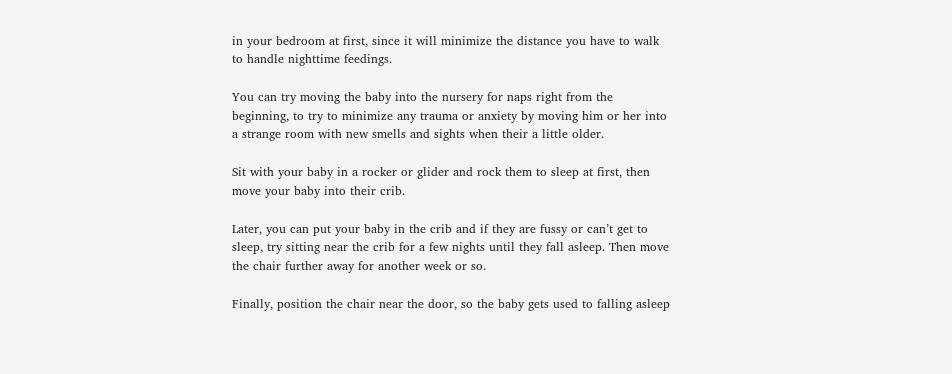in your bedroom at first, since it will minimize the distance you have to walk to handle nighttime feedings.

You can try moving the baby into the nursery for naps right from the beginning, to try to minimize any trauma or anxiety by moving him or her into a strange room with new smells and sights when their a little older.

Sit with your baby in a rocker or glider and rock them to sleep at first, then move your baby into their crib.

Later, you can put your baby in the crib and if they are fussy or can’t get to sleep, try sitting near the crib for a few nights until they fall asleep. Then move the chair further away for another week or so.

Finally, position the chair near the door, so the baby gets used to falling asleep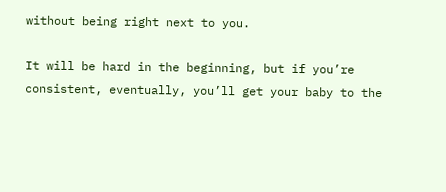without being right next to you.

It will be hard in the beginning, but if you’re consistent, eventually, you’ll get your baby to the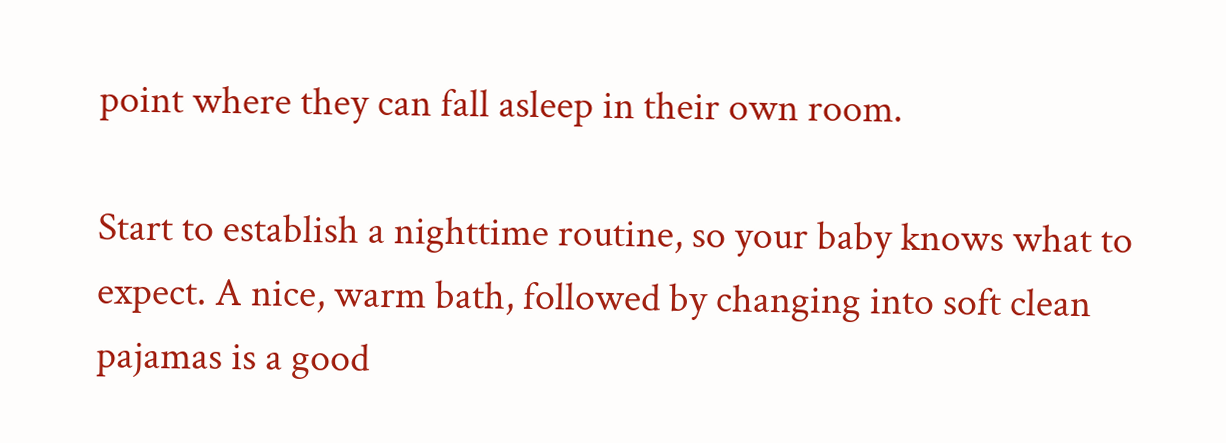point where they can fall asleep in their own room.

Start to establish a nighttime routine, so your baby knows what to expect. A nice, warm bath, followed by changing into soft clean pajamas is a good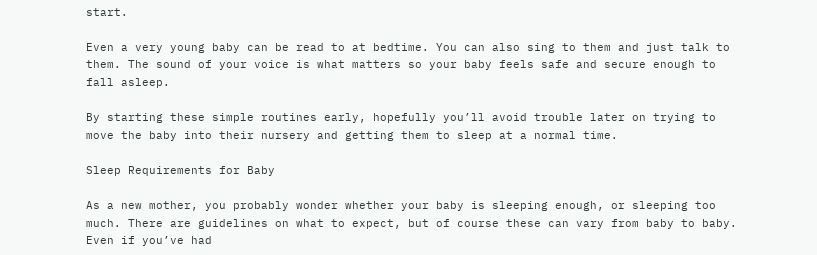start.

Even a very young baby can be read to at bedtime. You can also sing to them and just talk to them. The sound of your voice is what matters so your baby feels safe and secure enough to fall asleep.

By starting these simple routines early, hopefully you’ll avoid trouble later on trying to move the baby into their nursery and getting them to sleep at a normal time.

Sleep Requirements for Baby

As a new mother, you probably wonder whether your baby is sleeping enough, or sleeping too much. There are guidelines on what to expect, but of course these can vary from baby to baby. Even if you’ve had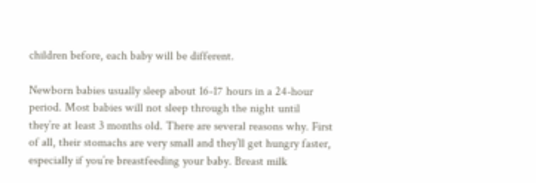children before, each baby will be different.

Newborn babies usually sleep about 16-17 hours in a 24-hour period. Most babies will not sleep through the night until they’re at least 3 months old. There are several reasons why. First of all, their stomachs are very small and they’ll get hungry faster, especially if you’re breastfeeding your baby. Breast milk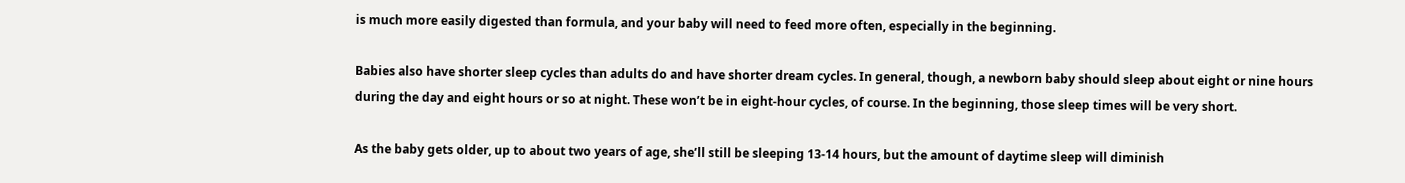is much more easily digested than formula, and your baby will need to feed more often, especially in the beginning.

Babies also have shorter sleep cycles than adults do and have shorter dream cycles. In general, though, a newborn baby should sleep about eight or nine hours during the day and eight hours or so at night. These won’t be in eight-hour cycles, of course. In the beginning, those sleep times will be very short.

As the baby gets older, up to about two years of age, she’ll still be sleeping 13-14 hours, but the amount of daytime sleep will diminish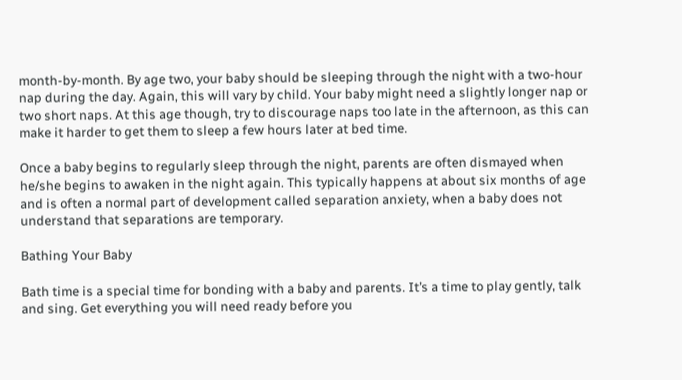month-by-month. By age two, your baby should be sleeping through the night with a two-hour nap during the day. Again, this will vary by child. Your baby might need a slightly longer nap or two short naps. At this age though, try to discourage naps too late in the afternoon, as this can make it harder to get them to sleep a few hours later at bed time.

Once a baby begins to regularly sleep through the night, parents are often dismayed when he/she begins to awaken in the night again. This typically happens at about six months of age and is often a normal part of development called separation anxiety, when a baby does not understand that separations are temporary.

Bathing Your Baby

Bath time is a special time for bonding with a baby and parents. It’s a time to play gently, talk and sing. Get everything you will need ready before you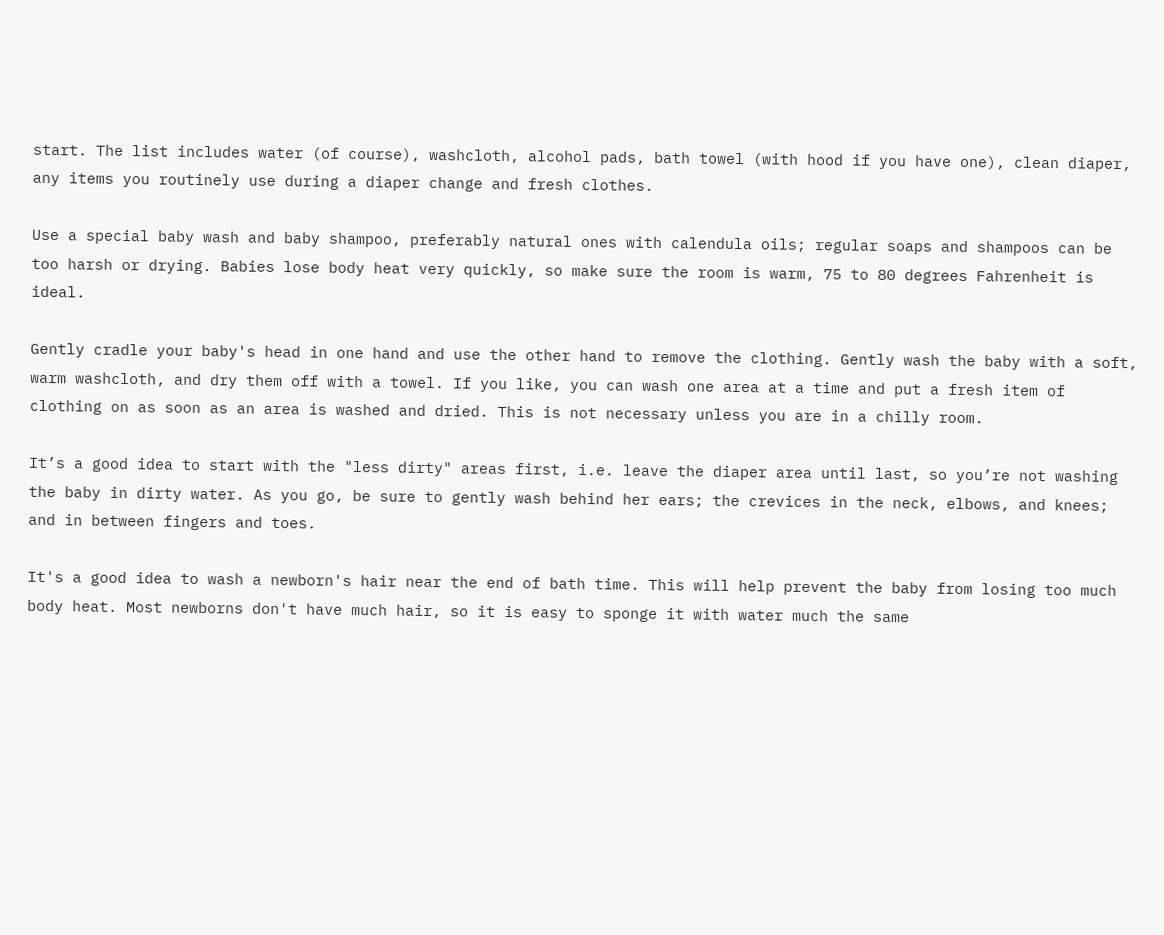start. The list includes water (of course), washcloth, alcohol pads, bath towel (with hood if you have one), clean diaper, any items you routinely use during a diaper change and fresh clothes.

Use a special baby wash and baby shampoo, preferably natural ones with calendula oils; regular soaps and shampoos can be too harsh or drying. Babies lose body heat very quickly, so make sure the room is warm, 75 to 80 degrees Fahrenheit is ideal.

Gently cradle your baby's head in one hand and use the other hand to remove the clothing. Gently wash the baby with a soft, warm washcloth, and dry them off with a towel. If you like, you can wash one area at a time and put a fresh item of clothing on as soon as an area is washed and dried. This is not necessary unless you are in a chilly room.

It’s a good idea to start with the "less dirty" areas first, i.e. leave the diaper area until last, so you’re not washing the baby in dirty water. As you go, be sure to gently wash behind her ears; the crevices in the neck, elbows, and knees; and in between fingers and toes.

It's a good idea to wash a newborn's hair near the end of bath time. This will help prevent the baby from losing too much body heat. Most newborns don't have much hair, so it is easy to sponge it with water much the same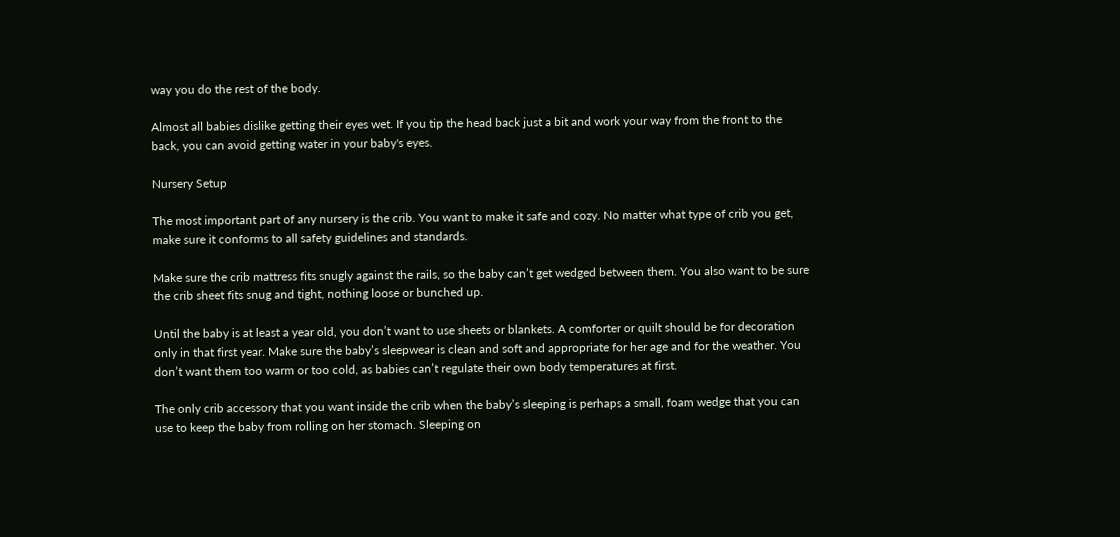way you do the rest of the body.

Almost all babies dislike getting their eyes wet. If you tip the head back just a bit and work your way from the front to the back, you can avoid getting water in your baby's eyes.

Nursery Setup

The most important part of any nursery is the crib. You want to make it safe and cozy. No matter what type of crib you get, make sure it conforms to all safety guidelines and standards.

Make sure the crib mattress fits snugly against the rails, so the baby can’t get wedged between them. You also want to be sure the crib sheet fits snug and tight, nothing loose or bunched up.

Until the baby is at least a year old, you don’t want to use sheets or blankets. A comforter or quilt should be for decoration only in that first year. Make sure the baby’s sleepwear is clean and soft and appropriate for her age and for the weather. You don’t want them too warm or too cold, as babies can’t regulate their own body temperatures at first.

The only crib accessory that you want inside the crib when the baby’s sleeping is perhaps a small, foam wedge that you can use to keep the baby from rolling on her stomach. Sleeping on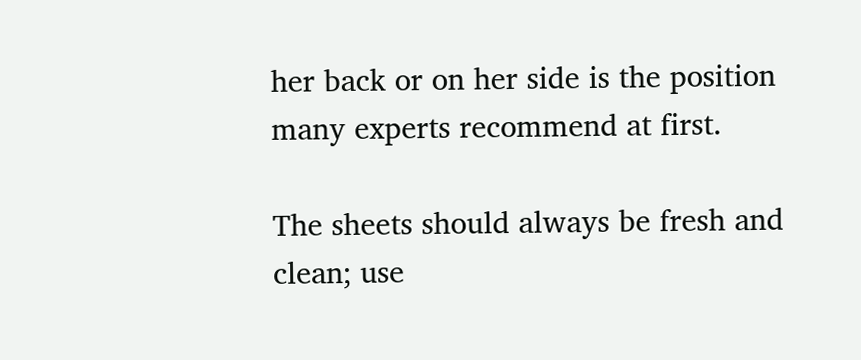her back or on her side is the position many experts recommend at first.

The sheets should always be fresh and clean; use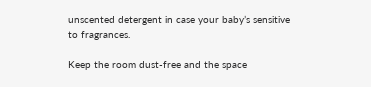unscented detergent in case your baby’s sensitive to fragrances.

Keep the room dust-free and the space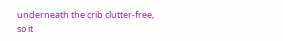underneath the crib clutter-free, so it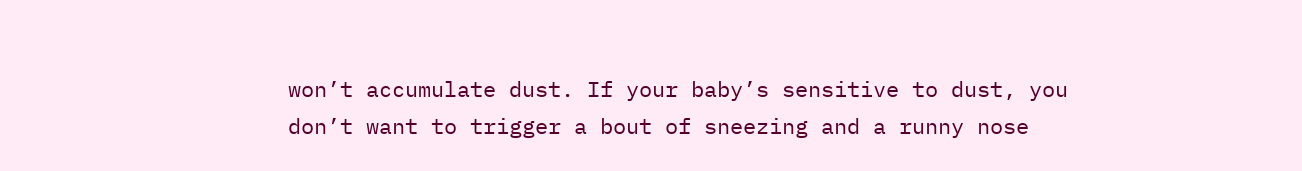won’t accumulate dust. If your baby’s sensitive to dust, you don’t want to trigger a bout of sneezing and a runny nose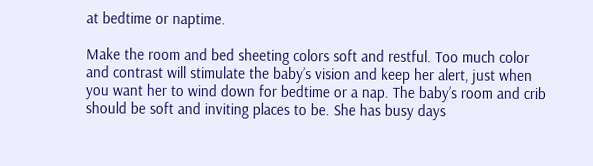at bedtime or naptime.

Make the room and bed sheeting colors soft and restful. Too much color and contrast will stimulate the baby’s vision and keep her alert, just when you want her to wind down for bedtime or a nap. The baby’s room and crib should be soft and inviting places to be. She has busy days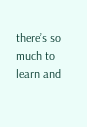there’s so much to learn and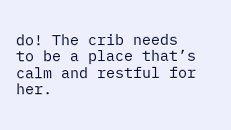do! The crib needs to be a place that’s calm and restful for her.